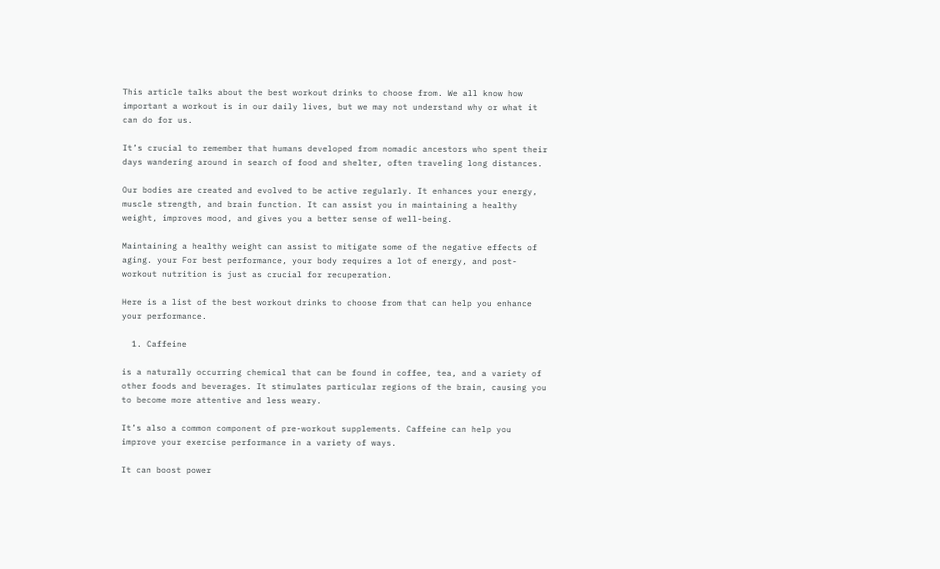This article talks about the best workout drinks to choose from. We all know how important a workout is in our daily lives, but we may not understand why or what it can do for us.

It’s crucial to remember that humans developed from nomadic ancestors who spent their days wandering around in search of food and shelter, often traveling long distances.

Our bodies are created and evolved to be active regularly. It enhances your energy, muscle strength, and brain function. It can assist you in maintaining a healthy weight, improves mood, and gives you a better sense of well-being.

Maintaining a healthy weight can assist to mitigate some of the negative effects of aging. your For best performance, your body requires a lot of energy, and post-workout nutrition is just as crucial for recuperation.

Here is a list of the best workout drinks to choose from that can help you enhance your performance.

  1. Caffeine

is a naturally occurring chemical that can be found in coffee, tea, and a variety of other foods and beverages. It stimulates particular regions of the brain, causing you to become more attentive and less weary.

It’s also a common component of pre-workout supplements. Caffeine can help you improve your exercise performance in a variety of ways.

It can boost power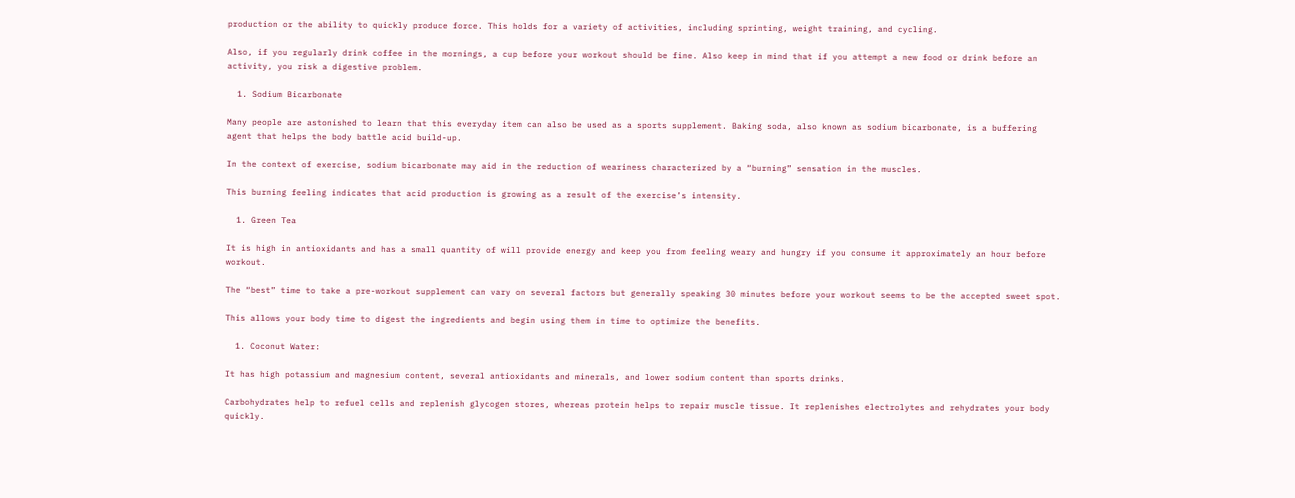production or the ability to quickly produce force. This holds for a variety of activities, including sprinting, weight training, and cycling.

Also, if you regularly drink coffee in the mornings, a cup before your workout should be fine. Also keep in mind that if you attempt a new food or drink before an activity, you risk a digestive problem.

  1. Sodium Bicarbonate

Many people are astonished to learn that this everyday item can also be used as a sports supplement. Baking soda, also known as sodium bicarbonate, is a buffering agent that helps the body battle acid build-up.

In the context of exercise, sodium bicarbonate may aid in the reduction of weariness characterized by a “burning” sensation in the muscles.

This burning feeling indicates that acid production is growing as a result of the exercise’s intensity.

  1. Green Tea

It is high in antioxidants and has a small quantity of will provide energy and keep you from feeling weary and hungry if you consume it approximately an hour before workout.

The “best” time to take a pre-workout supplement can vary on several factors but generally speaking 30 minutes before your workout seems to be the accepted sweet spot.

This allows your body time to digest the ingredients and begin using them in time to optimize the benefits.

  1. Coconut Water:

It has high potassium and magnesium content, several antioxidants and minerals, and lower sodium content than sports drinks.

Carbohydrates help to refuel cells and replenish glycogen stores, whereas protein helps to repair muscle tissue. It replenishes electrolytes and rehydrates your body quickly.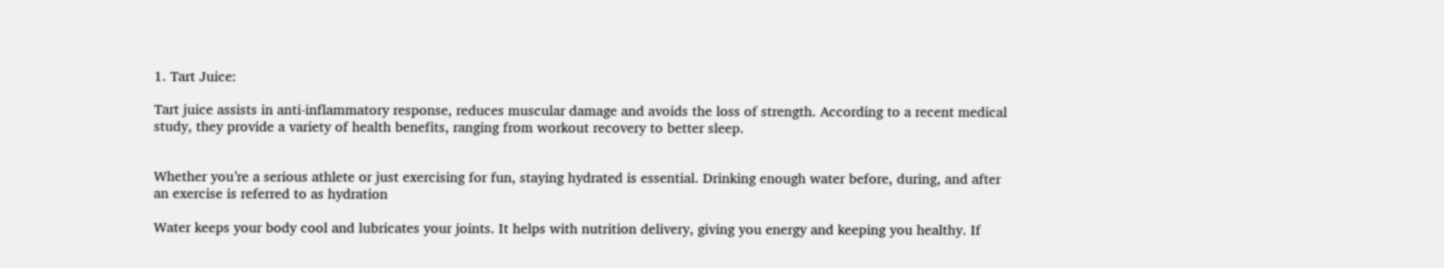1. Tart Juice:

Tart juice assists in anti-inflammatory response, reduces muscular damage and avoids the loss of strength. According to a recent medical study, they provide a variety of health benefits, ranging from workout recovery to better sleep.


Whether you’re a serious athlete or just exercising for fun, staying hydrated is essential. Drinking enough water before, during, and after an exercise is referred to as hydration

Water keeps your body cool and lubricates your joints. It helps with nutrition delivery, giving you energy and keeping you healthy. If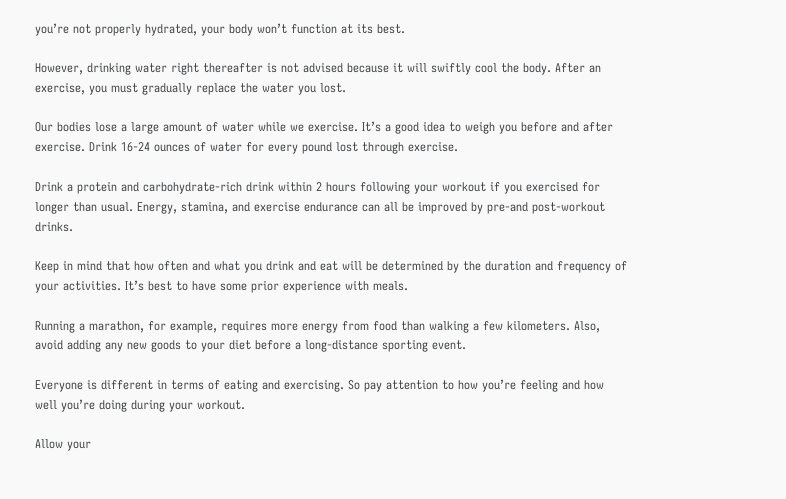you’re not properly hydrated, your body won’t function at its best.

However, drinking water right thereafter is not advised because it will swiftly cool the body. After an exercise, you must gradually replace the water you lost.

Our bodies lose a large amount of water while we exercise. It’s a good idea to weigh you before and after exercise. Drink 16-24 ounces of water for every pound lost through exercise.

Drink a protein and carbohydrate-rich drink within 2 hours following your workout if you exercised for longer than usual. Energy, stamina, and exercise endurance can all be improved by pre-and post-workout drinks.

Keep in mind that how often and what you drink and eat will be determined by the duration and frequency of your activities. It’s best to have some prior experience with meals.

Running a marathon, for example, requires more energy from food than walking a few kilometers. Also, avoid adding any new goods to your diet before a long-distance sporting event.

Everyone is different in terms of eating and exercising. So pay attention to how you’re feeling and how well you’re doing during your workout.

Allow your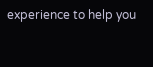experience to help you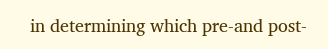in determining which pre-and post-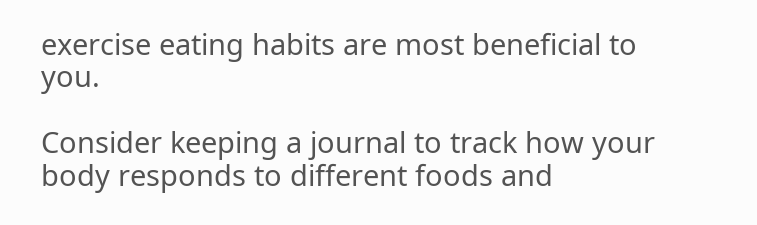exercise eating habits are most beneficial to you.

Consider keeping a journal to track how your body responds to different foods and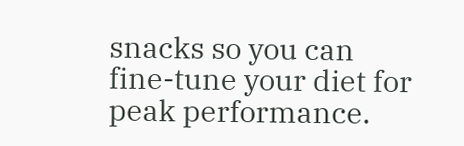snacks so you can fine-tune your diet for peak performance.